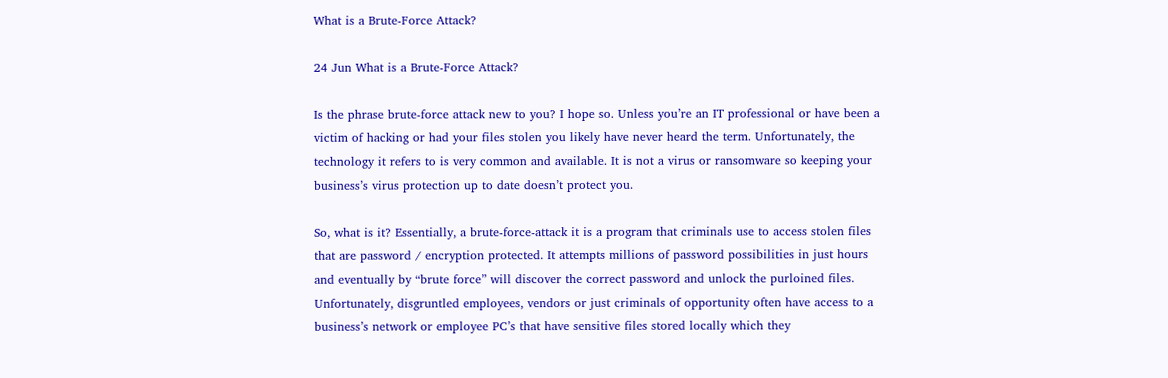What is a Brute-Force Attack?

24 Jun What is a Brute-Force Attack?

Is the phrase brute-force attack new to you? I hope so. Unless you’re an IT professional or have been a
victim of hacking or had your files stolen you likely have never heard the term. Unfortunately, the
technology it refers to is very common and available. It is not a virus or ransomware so keeping your
business’s virus protection up to date doesn’t protect you.

So, what is it? Essentially, a brute-force-attack it is a program that criminals use to access stolen files
that are password / encryption protected. It attempts millions of password possibilities in just hours
and eventually by “brute force” will discover the correct password and unlock the purloined files.
Unfortunately, disgruntled employees, vendors or just criminals of opportunity often have access to a
business’s network or employee PC’s that have sensitive files stored locally which they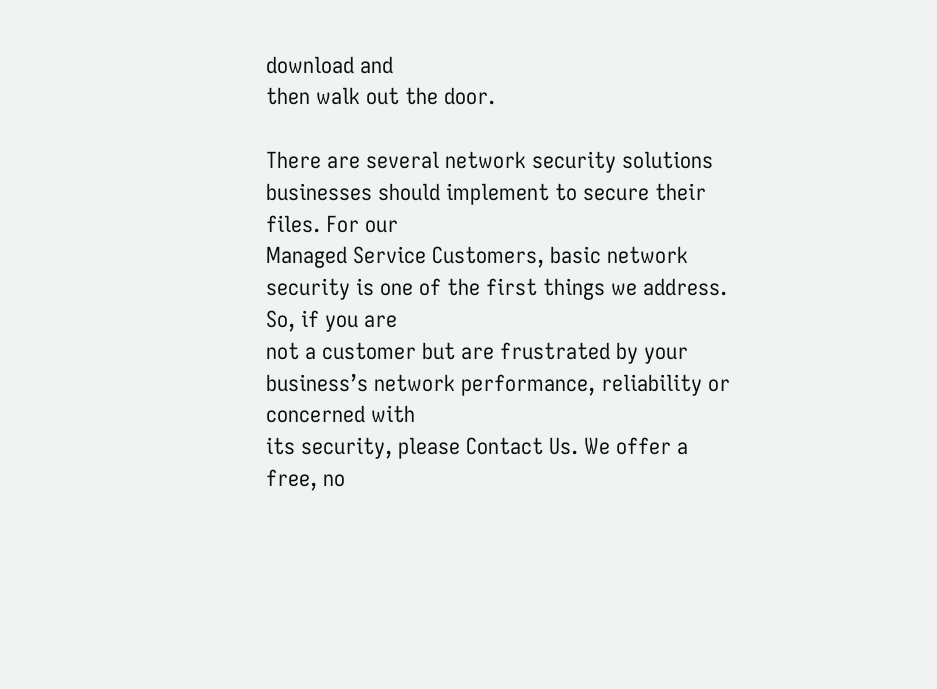download and
then walk out the door.

There are several network security solutions businesses should implement to secure their files. For our
Managed Service Customers, basic network security is one of the first things we address. So, if you are
not a customer but are frustrated by your business’s network performance, reliability or concerned with
its security, please Contact Us. We offer a free, no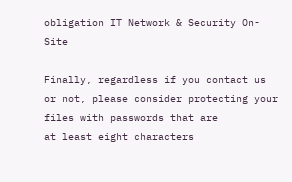obligation IT Network & Security On-Site

Finally, regardless if you contact us or not, please consider protecting your files with passwords that are
at least eight characters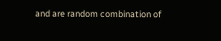and are random combination of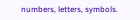numbers, letters, symbols.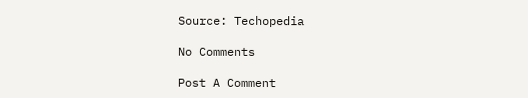Source: Techopedia

No Comments

Post A Comment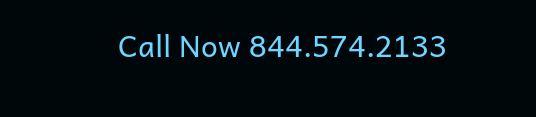Call Now 844.574.2133